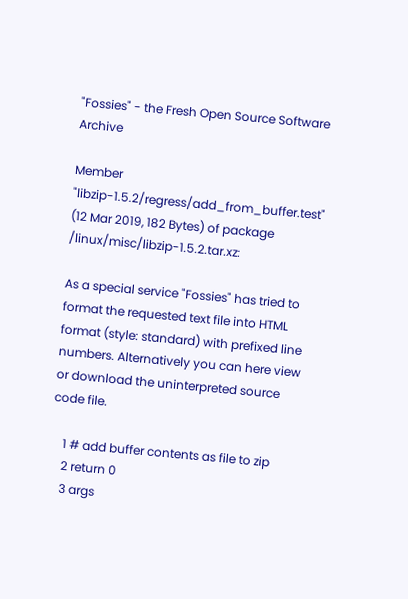"Fossies" - the Fresh Open Source Software Archive

Member "libzip-1.5.2/regress/add_from_buffer.test" (12 Mar 2019, 182 Bytes) of package /linux/misc/libzip-1.5.2.tar.xz:

As a special service "Fossies" has tried to format the requested text file into HTML format (style: standard) with prefixed line numbers. Alternatively you can here view or download the uninterpreted source code file.

    1 # add buffer contents as file to zip
    2 return 0
    3 args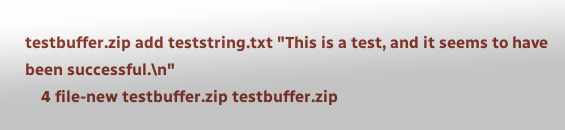testbuffer.zip add teststring.txt "This is a test, and it seems to have been successful.\n"
    4 file-new testbuffer.zip testbuffer.zip